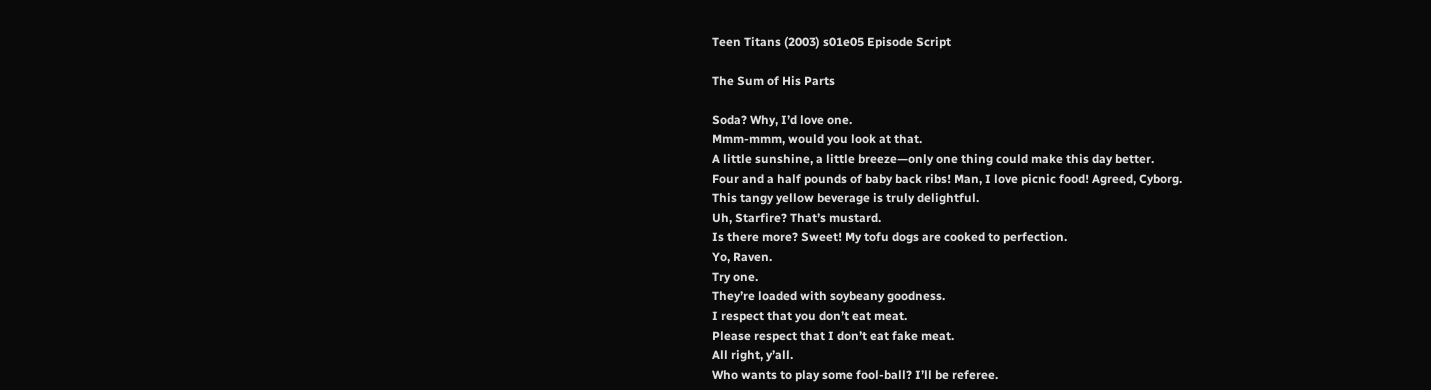Teen Titans (2003) s01e05 Episode Script

The Sum of His Parts

Soda? Why, I’d love one.
Mmm-mmm, would you look at that.
A little sunshine, a little breeze—only one thing could make this day better.
Four and a half pounds of baby back ribs! Man, I love picnic food! Agreed, Cyborg.
This tangy yellow beverage is truly delightful.
Uh, Starfire? That’s mustard.
Is there more? Sweet! My tofu dogs are cooked to perfection.
Yo, Raven.
Try one.
They’re loaded with soybeany goodness.
I respect that you don’t eat meat.
Please respect that I don’t eat fake meat.
All right, y’all.
Who wants to play some fool-ball? I’ll be referee.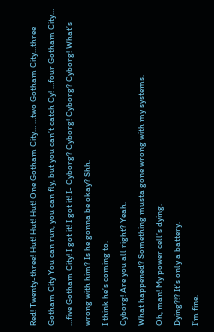Red! Twenty-three! Hut! Hut! Hut! One Gotham City… …two Gotham City…three Gotham City You can run, you can fly, but you can’t catch Cy! …four Gotham City… …five Gotham City! I got it! I got it! I- Cyborg? Cyborg! Cyborg? Cyborg! What’s wrong with him? Is he gonna be okay? Shh.
I think he’s coming to.
Cyborg! Are you all right? Yeah.
What happened? Something musta gone wrong with my systems.
Oh, man! My power cell’s dying.
Dying?!? It’s only a battery.
I’m fine.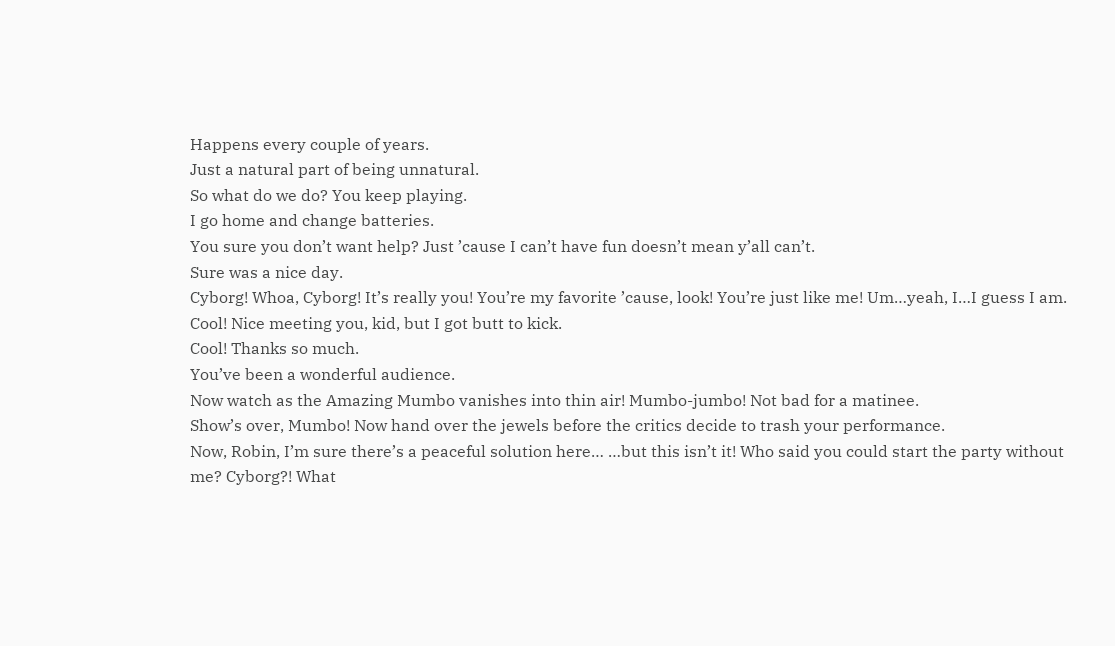Happens every couple of years.
Just a natural part of being unnatural.
So what do we do? You keep playing.
I go home and change batteries.
You sure you don’t want help? Just ’cause I can’t have fun doesn’t mean y’all can’t.
Sure was a nice day.
Cyborg! Whoa, Cyborg! It’s really you! You’re my favorite ’cause, look! You’re just like me! Um…yeah, I…I guess I am.
Cool! Nice meeting you, kid, but I got butt to kick.
Cool! Thanks so much.
You’ve been a wonderful audience.
Now watch as the Amazing Mumbo vanishes into thin air! Mumbo-jumbo! Not bad for a matinee.
Show’s over, Mumbo! Now hand over the jewels before the critics decide to trash your performance.
Now, Robin, I’m sure there’s a peaceful solution here… …but this isn’t it! Who said you could start the party without me? Cyborg?! What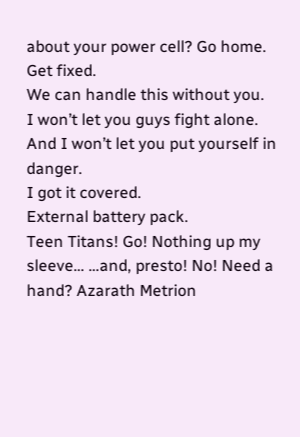about your power cell? Go home.
Get fixed.
We can handle this without you.
I won’t let you guys fight alone.
And I won’t let you put yourself in danger.
I got it covered.
External battery pack.
Teen Titans! Go! Nothing up my sleeve… …and, presto! No! Need a hand? Azarath Metrion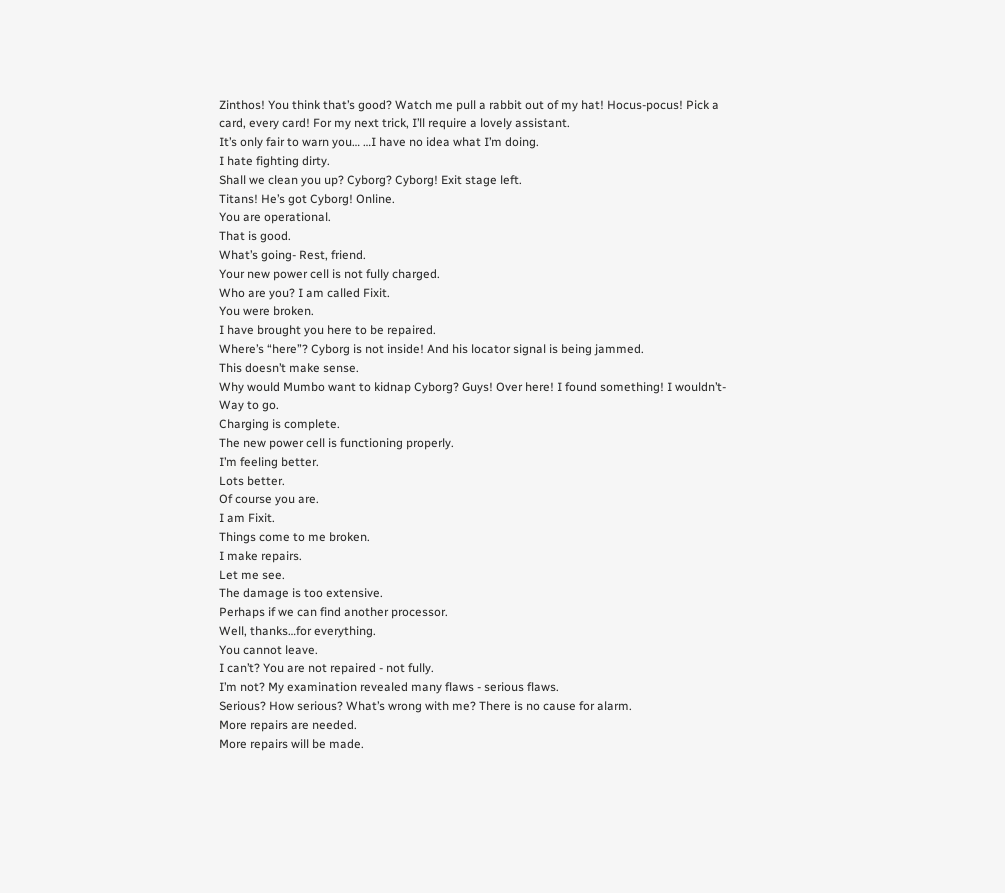Zinthos! You think that’s good? Watch me pull a rabbit out of my hat! Hocus-pocus! Pick a card, every card! For my next trick, I’ll require a lovely assistant.
It’s only fair to warn you… …I have no idea what I’m doing.
I hate fighting dirty.
Shall we clean you up? Cyborg? Cyborg! Exit stage left.
Titans! He’s got Cyborg! Online.
You are operational.
That is good.
What’s going- Rest, friend.
Your new power cell is not fully charged.
Who are you? I am called Fixit.
You were broken.
I have brought you here to be repaired.
Where’s “here”? Cyborg is not inside! And his locator signal is being jammed.
This doesn’t make sense.
Why would Mumbo want to kidnap Cyborg? Guys! Over here! I found something! I wouldn’t- Way to go.
Charging is complete.
The new power cell is functioning properly.
I’m feeling better.
Lots better.
Of course you are.
I am Fixit.
Things come to me broken.
I make repairs.
Let me see.
The damage is too extensive.
Perhaps if we can find another processor.
Well, thanks…for everything.
You cannot leave.
I can’t? You are not repaired - not fully.
I’m not? My examination revealed many flaws - serious flaws.
Serious? How serious? What’s wrong with me? There is no cause for alarm.
More repairs are needed.
More repairs will be made.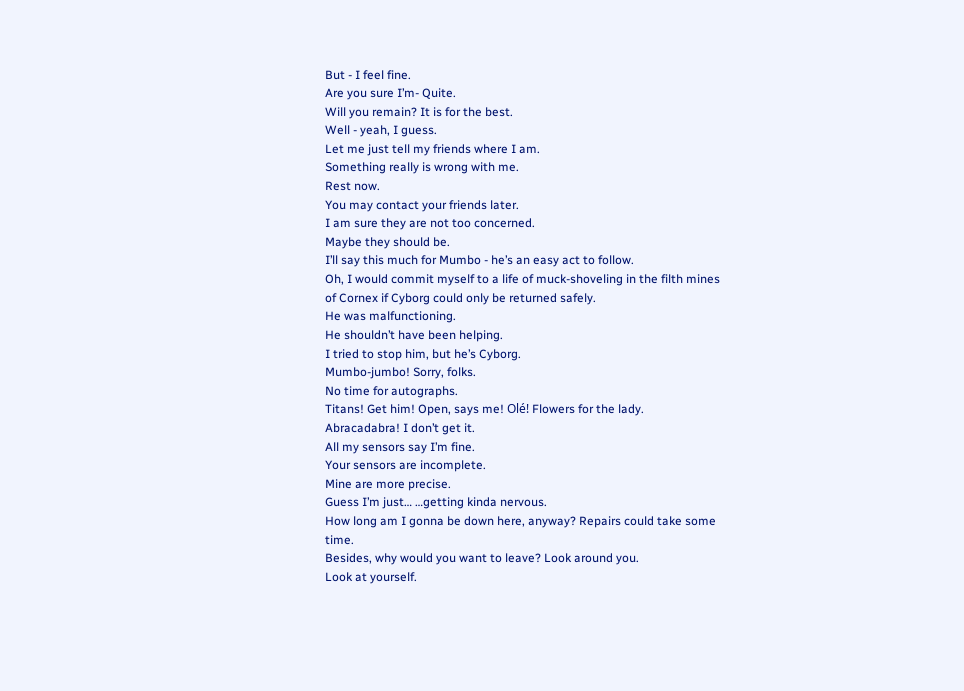But - I feel fine.
Are you sure I’m- Quite.
Will you remain? It is for the best.
Well - yeah, I guess.
Let me just tell my friends where I am.
Something really is wrong with me.
Rest now.
You may contact your friends later.
I am sure they are not too concerned.
Maybe they should be.
I’ll say this much for Mumbo - he’s an easy act to follow.
Oh, I would commit myself to a life of muck-shoveling in the filth mines of Cornex if Cyborg could only be returned safely.
He was malfunctioning.
He shouldn’t have been helping.
I tried to stop him, but he’s Cyborg.
Mumbo-jumbo! Sorry, folks.
No time for autographs.
Titans! Get him! Open, says me! Olé! Flowers for the lady.
Abracadabra! I don’t get it.
All my sensors say I’m fine.
Your sensors are incomplete.
Mine are more precise.
Guess I’m just… …getting kinda nervous.
How long am I gonna be down here, anyway? Repairs could take some time.
Besides, why would you want to leave? Look around you.
Look at yourself.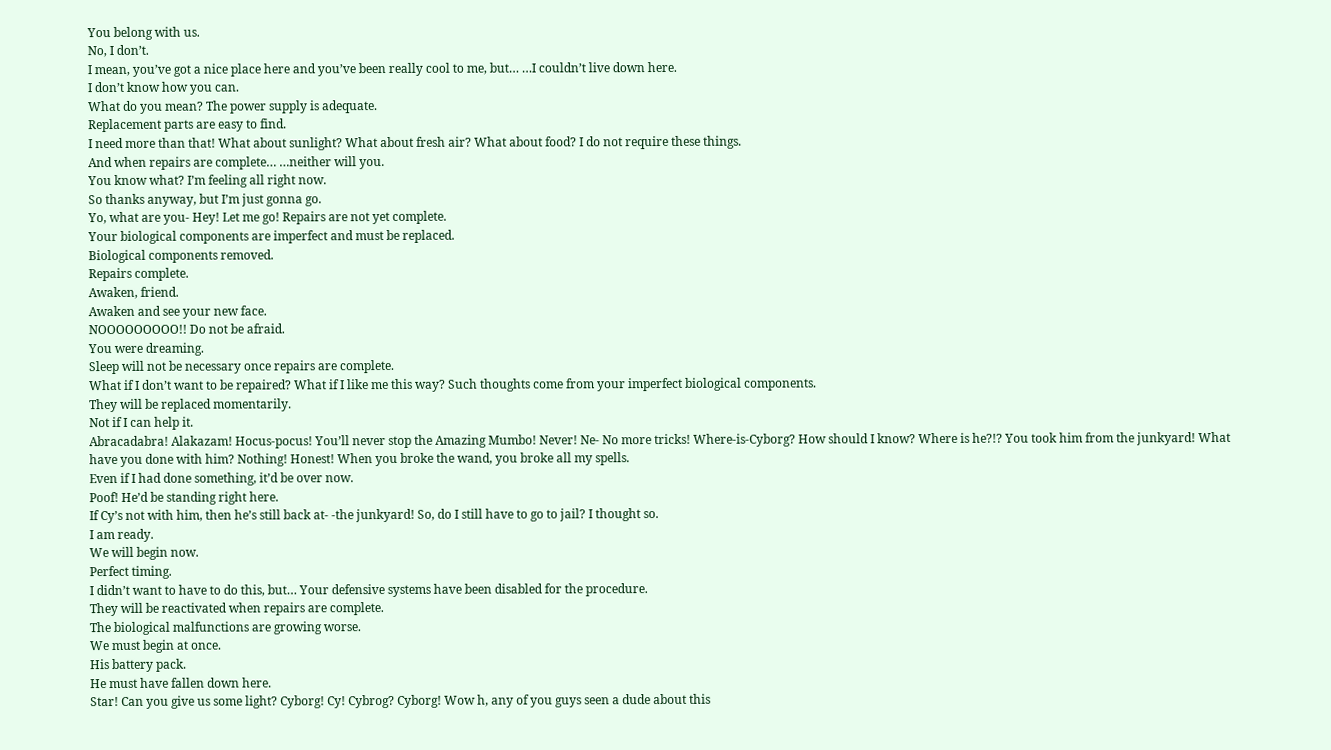You belong with us.
No, I don’t.
I mean, you’ve got a nice place here and you’ve been really cool to me, but… …I couldn’t live down here.
I don’t know how you can.
What do you mean? The power supply is adequate.
Replacement parts are easy to find.
I need more than that! What about sunlight? What about fresh air? What about food? I do not require these things.
And when repairs are complete… …neither will you.
You know what? I’m feeling all right now.
So thanks anyway, but I’m just gonna go.
Yo, what are you- Hey! Let me go! Repairs are not yet complete.
Your biological components are imperfect and must be replaced.
Biological components removed.
Repairs complete.
Awaken, friend.
Awaken and see your new face.
NOOOOOOOOO!! Do not be afraid.
You were dreaming.
Sleep will not be necessary once repairs are complete.
What if I don’t want to be repaired? What if I like me this way? Such thoughts come from your imperfect biological components.
They will be replaced momentarily.
Not if I can help it.
Abracadabra! Alakazam! Hocus-pocus! You’ll never stop the Amazing Mumbo! Never! Ne- No more tricks! Where-is-Cyborg? How should I know? Where is he?!? You took him from the junkyard! What have you done with him? Nothing! Honest! When you broke the wand, you broke all my spells.
Even if I had done something, it’d be over now.
Poof! He’d be standing right here.
If Cy’s not with him, then he’s still back at- -the junkyard! So, do I still have to go to jail? I thought so.
I am ready.
We will begin now.
Perfect timing.
I didn’t want to have to do this, but… Your defensive systems have been disabled for the procedure.
They will be reactivated when repairs are complete.
The biological malfunctions are growing worse.
We must begin at once.
His battery pack.
He must have fallen down here.
Star! Can you give us some light? Cyborg! Cy! Cybrog? Cyborg! Wow h, any of you guys seen a dude about this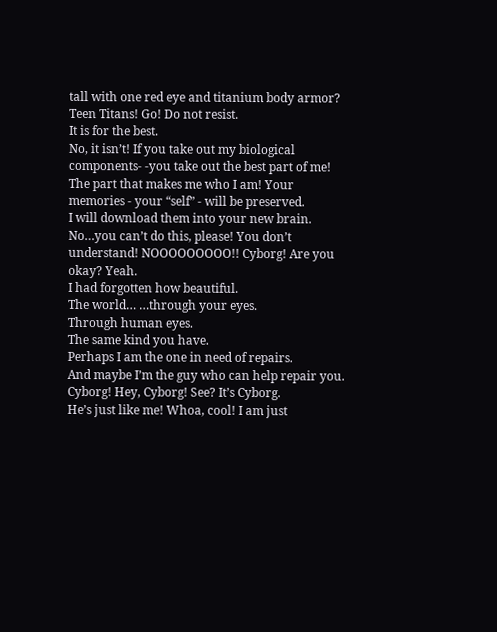tall with one red eye and titanium body armor? Teen Titans! Go! Do not resist.
It is for the best.
No, it isn’t! If you take out my biological components- -you take out the best part of me! The part that makes me who I am! Your memories - your “self” - will be preserved.
I will download them into your new brain.
No…you can’t do this, please! You don’t understand! NOOOOOOOOO!! Cyborg! Are you okay? Yeah.
I had forgotten how beautiful.
The world… …through your eyes.
Through human eyes.
The same kind you have.
Perhaps I am the one in need of repairs.
And maybe I’m the guy who can help repair you.
Cyborg! Hey, Cyborg! See? It’s Cyborg.
He’s just like me! Whoa, cool! I am just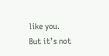like you.
But it’s not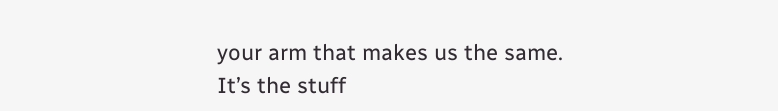your arm that makes us the same.
It’s the stuff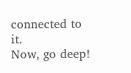connected to it.
Now, go deep!